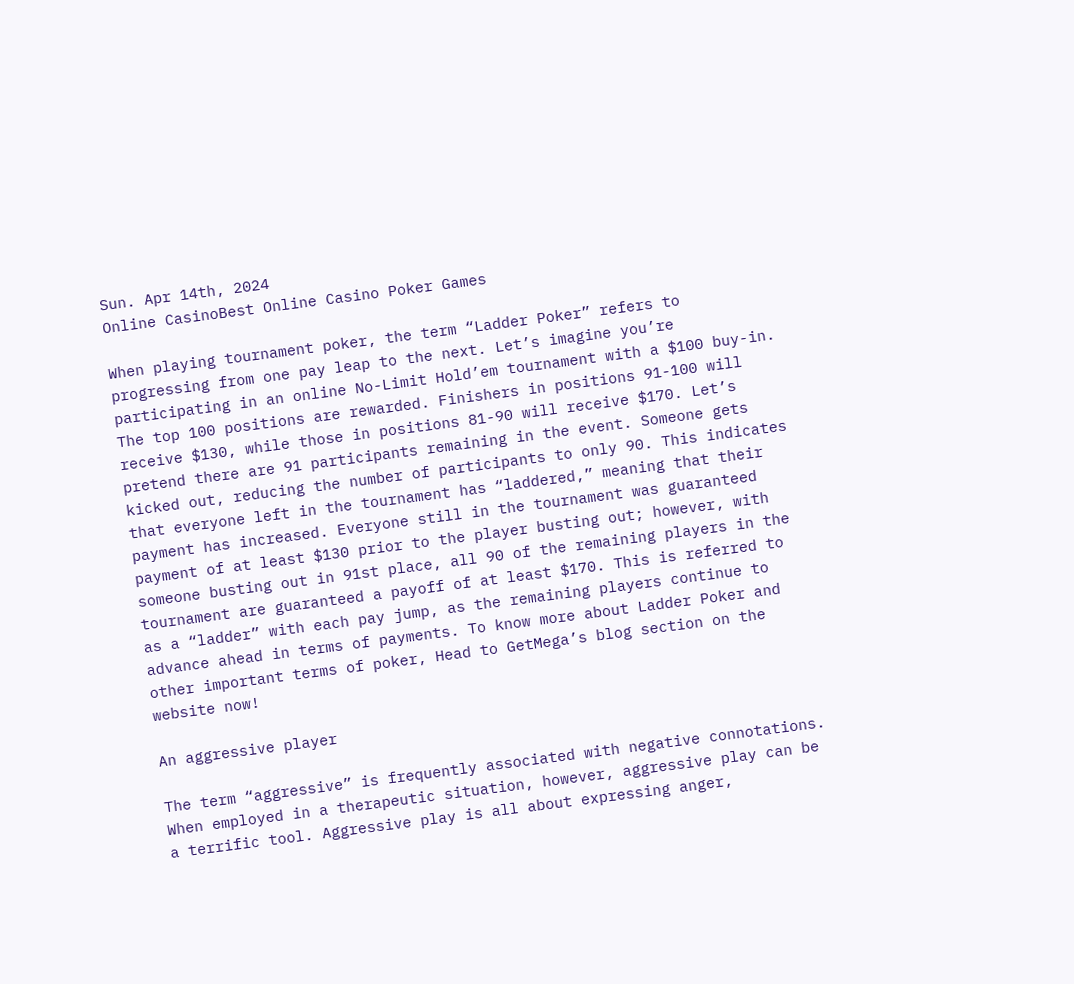Sun. Apr 14th, 2024
Online CasinoBest Online Casino Poker Games

When playing tournament poker, the term “Ladder Poker” refers to progressing from one pay leap to the next. Let’s imagine you’re participating in an online No-Limit Hold’em tournament with a $100 buy-in. The top 100 positions are rewarded. Finishers in positions 91-100 will receive $130, while those in positions 81-90 will receive $170. Let’s pretend there are 91 participants remaining in the event. Someone gets kicked out, reducing the number of participants to only 90. This indicates that everyone left in the tournament has “laddered,” meaning that their payment has increased. Everyone still in the tournament was guaranteed payment of at least $130 prior to the player busting out; however, with someone busting out in 91st place, all 90 of the remaining players in the tournament are guaranteed a payoff of at least $170. This is referred to as a “ladder” with each pay jump, as the remaining players continue to advance ahead in terms of payments. To know more about Ladder Poker and other important terms of poker, Head to GetMega’s blog section on the website now!

An aggressive player

The term “aggressive” is frequently associated with negative connotations. When employed in a therapeutic situation, however, aggressive play can be a terrific tool. Aggressive play is all about expressing anger,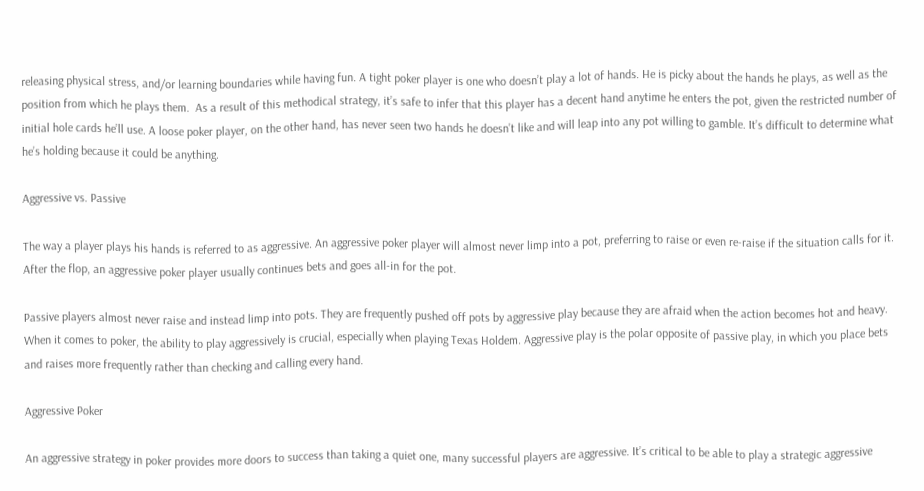releasing physical stress, and/or learning boundaries while having fun. A tight poker player is one who doesn’t play a lot of hands. He is picky about the hands he plays, as well as the position from which he plays them.  As a result of this methodical strategy, it’s safe to infer that this player has a decent hand anytime he enters the pot, given the restricted number of initial hole cards he’ll use. A loose poker player, on the other hand, has never seen two hands he doesn’t like and will leap into any pot willing to gamble. It’s difficult to determine what he’s holding because it could be anything.

Aggressive vs. Passive

The way a player plays his hands is referred to as aggressive. An aggressive poker player will almost never limp into a pot, preferring to raise or even re-raise if the situation calls for it. After the flop, an aggressive poker player usually continues bets and goes all-in for the pot.

Passive players almost never raise and instead limp into pots. They are frequently pushed off pots by aggressive play because they are afraid when the action becomes hot and heavy. When it comes to poker, the ability to play aggressively is crucial, especially when playing Texas Holdem. Aggressive play is the polar opposite of passive play, in which you place bets and raises more frequently rather than checking and calling every hand.

Aggressive Poker

An aggressive strategy in poker provides more doors to success than taking a quiet one, many successful players are aggressive. It’s critical to be able to play a strategic aggressive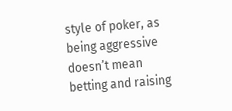style of poker, as being aggressive doesn’t mean betting and raising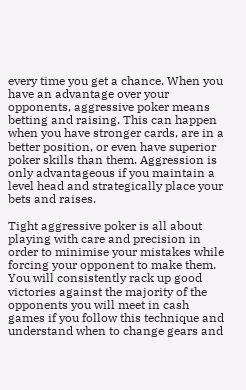every time you get a chance. When you have an advantage over your opponents, aggressive poker means betting and raising. This can happen when you have stronger cards, are in a better position, or even have superior poker skills than them. Aggression is only advantageous if you maintain a level head and strategically place your bets and raises.

Tight aggressive poker is all about playing with care and precision in order to minimise your mistakes while forcing your opponent to make them. You will consistently rack up good victories against the majority of the opponents you will meet in cash games if you follow this technique and understand when to change gears and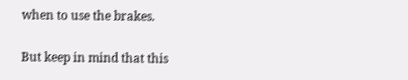when to use the brakes.

But keep in mind that this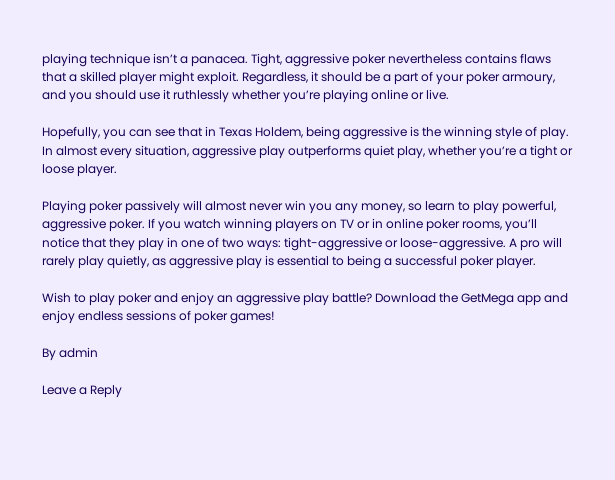playing technique isn’t a panacea. Tight, aggressive poker nevertheless contains flaws that a skilled player might exploit. Regardless, it should be a part of your poker armoury, and you should use it ruthlessly whether you’re playing online or live.

Hopefully, you can see that in Texas Holdem, being aggressive is the winning style of play. In almost every situation, aggressive play outperforms quiet play, whether you’re a tight or loose player.

Playing poker passively will almost never win you any money, so learn to play powerful, aggressive poker. If you watch winning players on TV or in online poker rooms, you’ll notice that they play in one of two ways: tight-aggressive or loose-aggressive. A pro will rarely play quietly, as aggressive play is essential to being a successful poker player.

Wish to play poker and enjoy an aggressive play battle? Download the GetMega app and enjoy endless sessions of poker games!

By admin

Leave a Reply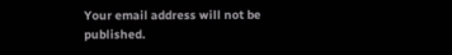Your email address will not be published.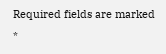Required fields are marked *